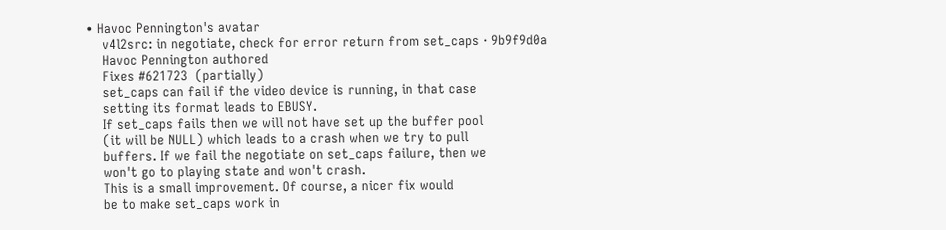• Havoc Pennington's avatar
    v4l2src: in negotiate, check for error return from set_caps · 9b9f9d0a
    Havoc Pennington authored
    Fixes #621723  (partially)
    set_caps can fail if the video device is running, in that case
    setting its format leads to EBUSY.
    If set_caps fails then we will not have set up the buffer pool
    (it will be NULL) which leads to a crash when we try to pull
    buffers. If we fail the negotiate on set_caps failure, then we
    won't go to playing state and won't crash.
    This is a small improvement. Of course, a nicer fix would
    be to make set_caps work in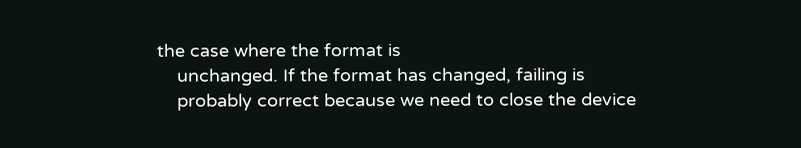the case where the format is
    unchanged. If the format has changed, failing is
    probably correct because we need to close the device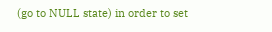(go to NULL state) in order to set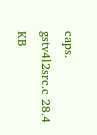caps.
gstv4l2src.c 28.4 KB